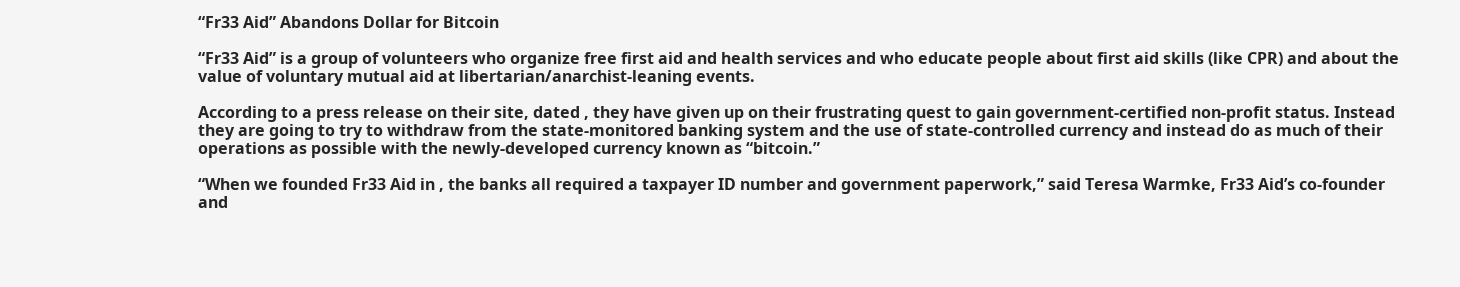“Fr33 Aid” Abandons Dollar for Bitcoin

“Fr33 Aid” is a group of volunteers who organize free first aid and health services and who educate people about first aid skills (like CPR) and about the value of voluntary mutual aid at libertarian/anarchist-leaning events.

According to a press release on their site, dated , they have given up on their frustrating quest to gain government-certified non-profit status. Instead they are going to try to withdraw from the state-monitored banking system and the use of state-controlled currency and instead do as much of their operations as possible with the newly-developed currency known as “bitcoin.”

“When we founded Fr33 Aid in , the banks all required a taxpayer ID number and government paperwork,” said Teresa Warmke, Fr33 Aid’s co-founder and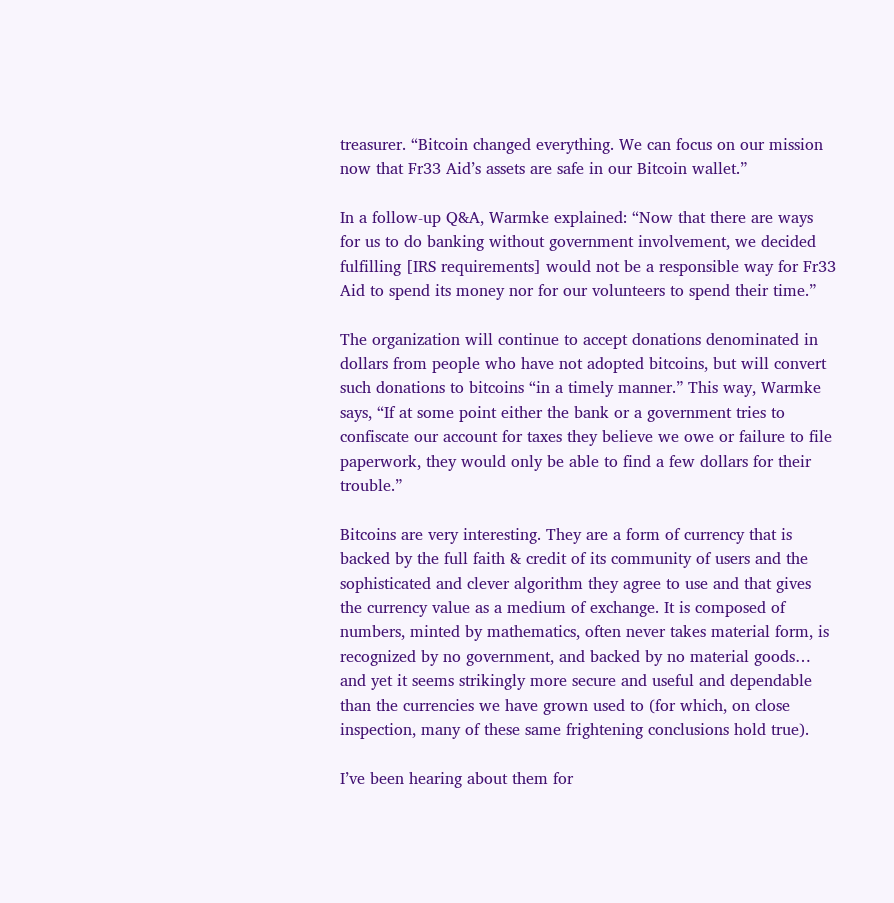treasurer. “Bitcoin changed everything. We can focus on our mission now that Fr33 Aid’s assets are safe in our Bitcoin wallet.”

In a follow-up Q&A, Warmke explained: “Now that there are ways for us to do banking without government involvement, we decided fulfilling [IRS requirements] would not be a responsible way for Fr33 Aid to spend its money nor for our volunteers to spend their time.”

The organization will continue to accept donations denominated in dollars from people who have not adopted bitcoins, but will convert such donations to bitcoins “in a timely manner.” This way, Warmke says, “If at some point either the bank or a government tries to confiscate our account for taxes they believe we owe or failure to file paperwork, they would only be able to find a few dollars for their trouble.”

Bitcoins are very interesting. They are a form of currency that is backed by the full faith & credit of its community of users and the sophisticated and clever algorithm they agree to use and that gives the currency value as a medium of exchange. It is composed of numbers, minted by mathematics, often never takes material form, is recognized by no government, and backed by no material goods… and yet it seems strikingly more secure and useful and dependable than the currencies we have grown used to (for which, on close inspection, many of these same frightening conclusions hold true).

I’ve been hearing about them for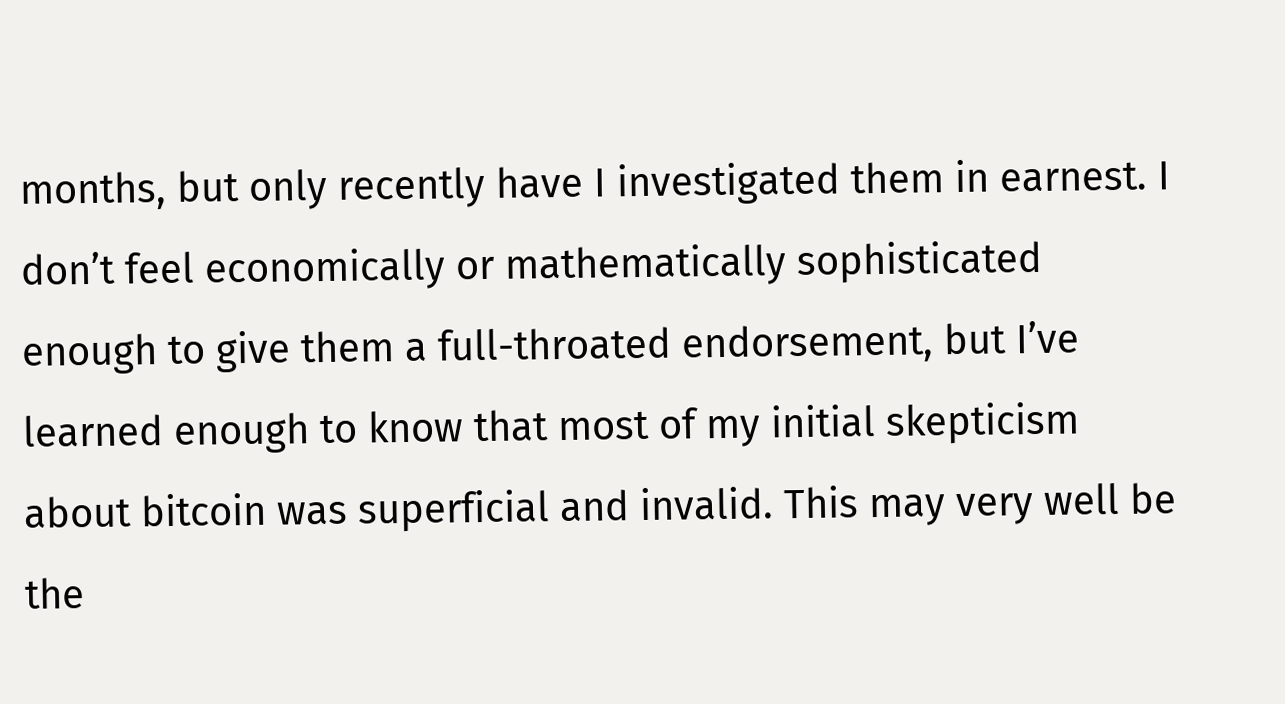months, but only recently have I investigated them in earnest. I don’t feel economically or mathematically sophisticated enough to give them a full-throated endorsement, but I’ve learned enough to know that most of my initial skepticism about bitcoin was superficial and invalid. This may very well be the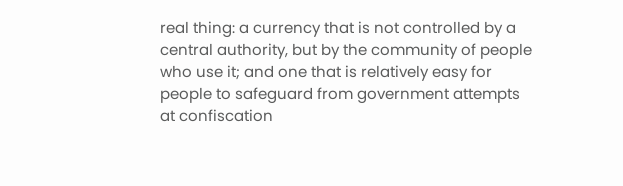real thing: a currency that is not controlled by a central authority, but by the community of people who use it; and one that is relatively easy for people to safeguard from government attempts at confiscation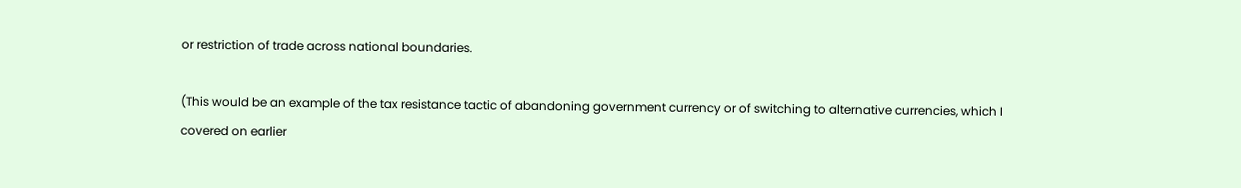or restriction of trade across national boundaries.

(This would be an example of the tax resistance tactic of abandoning government currency or of switching to alternative currencies, which I covered on earlier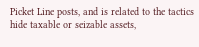Picket Line posts, and is related to the tactics hide taxable or seizable assets,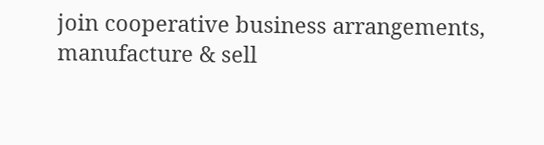join cooperative business arrangements, manufacture & sell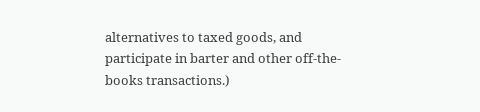alternatives to taxed goods, and participate in barter and other off-the-books transactions.)